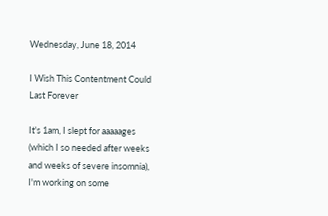Wednesday, June 18, 2014

I Wish This Contentment Could Last Forever

It's 1am, I slept for aaaaages (which I so needed after weeks and weeks of severe insomnia), I'm working on some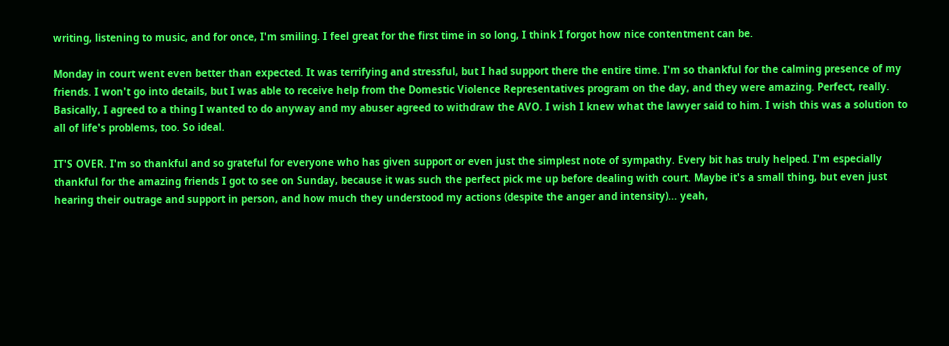writing, listening to music, and for once, I'm smiling. I feel great for the first time in so long, I think I forgot how nice contentment can be.

Monday in court went even better than expected. It was terrifying and stressful, but I had support there the entire time. I'm so thankful for the calming presence of my friends. I won't go into details, but I was able to receive help from the Domestic Violence Representatives program on the day, and they were amazing. Perfect, really. Basically, I agreed to a thing I wanted to do anyway and my abuser agreed to withdraw the AVO. I wish I knew what the lawyer said to him. I wish this was a solution to all of life's problems, too. So ideal.

IT'S OVER. I'm so thankful and so grateful for everyone who has given support or even just the simplest note of sympathy. Every bit has truly helped. I'm especially thankful for the amazing friends I got to see on Sunday, because it was such the perfect pick me up before dealing with court. Maybe it's a small thing, but even just hearing their outrage and support in person, and how much they understood my actions (despite the anger and intensity)... yeah,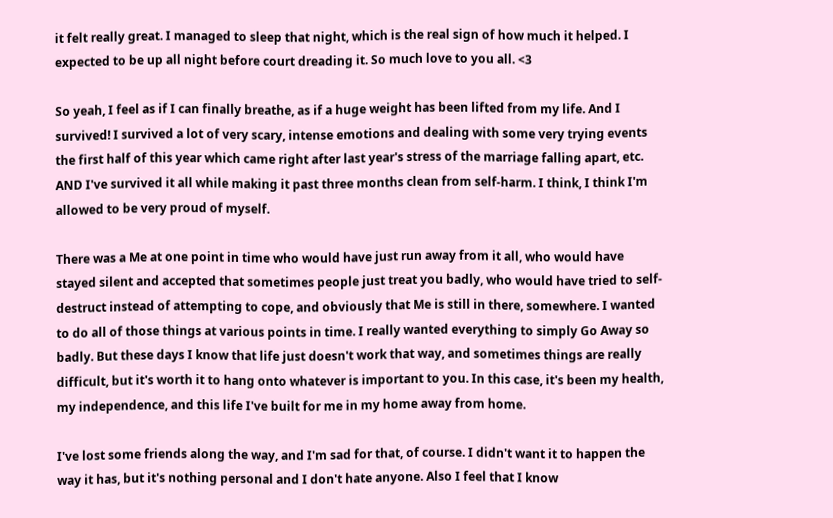it felt really great. I managed to sleep that night, which is the real sign of how much it helped. I expected to be up all night before court dreading it. So much love to you all. <3

So yeah, I feel as if I can finally breathe, as if a huge weight has been lifted from my life. And I survived! I survived a lot of very scary, intense emotions and dealing with some very trying events the first half of this year which came right after last year's stress of the marriage falling apart, etc. AND I've survived it all while making it past three months clean from self-harm. I think, I think I'm allowed to be very proud of myself.

There was a Me at one point in time who would have just run away from it all, who would have stayed silent and accepted that sometimes people just treat you badly, who would have tried to self-destruct instead of attempting to cope, and obviously that Me is still in there, somewhere. I wanted to do all of those things at various points in time. I really wanted everything to simply Go Away so badly. But these days I know that life just doesn't work that way, and sometimes things are really difficult, but it's worth it to hang onto whatever is important to you. In this case, it's been my health, my independence, and this life I've built for me in my home away from home.

I've lost some friends along the way, and I'm sad for that, of course. I didn't want it to happen the way it has, but it's nothing personal and I don't hate anyone. Also I feel that I know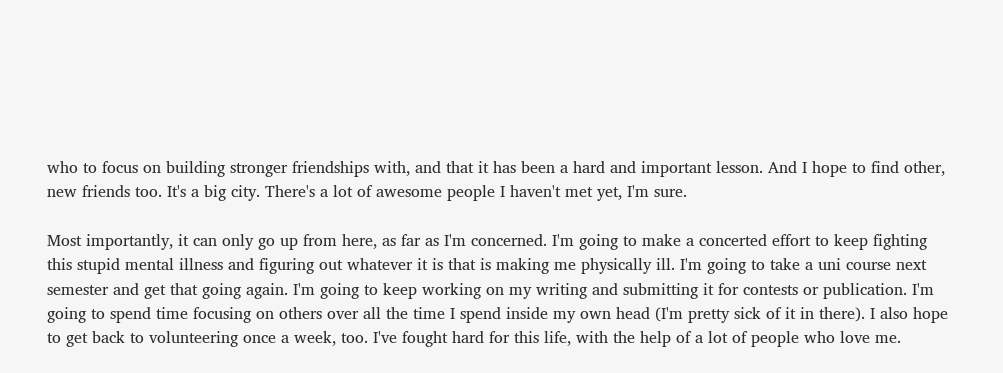who to focus on building stronger friendships with, and that it has been a hard and important lesson. And I hope to find other, new friends too. It's a big city. There's a lot of awesome people I haven't met yet, I'm sure.

Most importantly, it can only go up from here, as far as I'm concerned. I'm going to make a concerted effort to keep fighting this stupid mental illness and figuring out whatever it is that is making me physically ill. I'm going to take a uni course next semester and get that going again. I'm going to keep working on my writing and submitting it for contests or publication. I'm going to spend time focusing on others over all the time I spend inside my own head (I'm pretty sick of it in there). I also hope to get back to volunteering once a week, too. I've fought hard for this life, with the help of a lot of people who love me.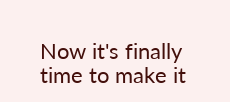Now it's finally time to make it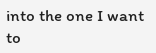into the one I want to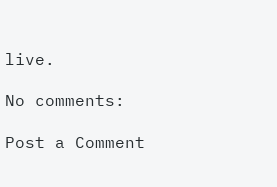live.

No comments:

Post a Comment